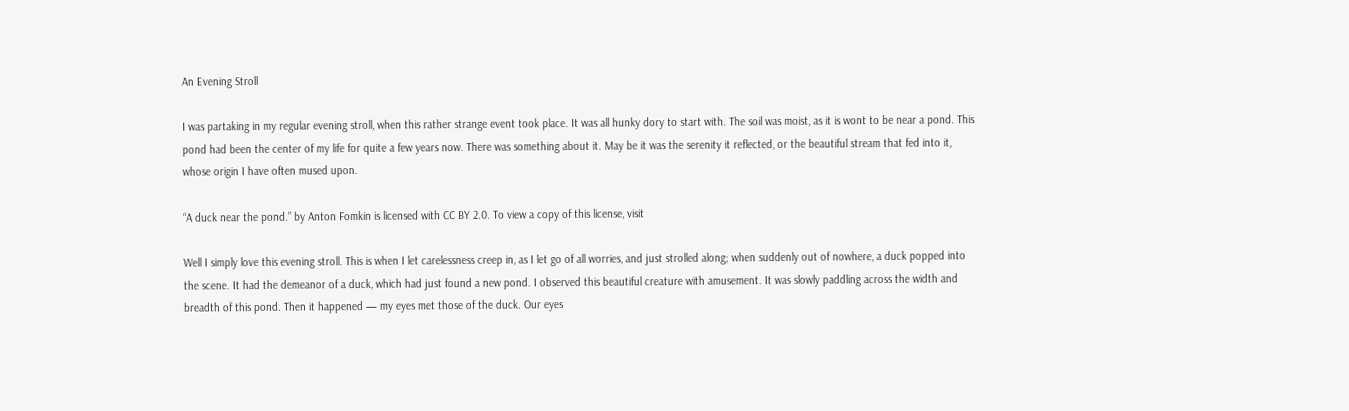An Evening Stroll

I was partaking in my regular evening stroll, when this rather strange event took place. It was all hunky dory to start with. The soil was moist, as it is wont to be near a pond. This pond had been the center of my life for quite a few years now. There was something about it. May be it was the serenity it reflected, or the beautiful stream that fed into it, whose origin I have often mused upon.

“A duck near the pond.” by Anton Fomkin is licensed with CC BY 2.0. To view a copy of this license, visit

Well I simply love this evening stroll. This is when I let carelessness creep in, as I let go of all worries, and just strolled along; when suddenly out of nowhere, a duck popped into the scene. It had the demeanor of a duck, which had just found a new pond. I observed this beautiful creature with amusement. It was slowly paddling across the width and breadth of this pond. Then it happened — my eyes met those of the duck. Our eyes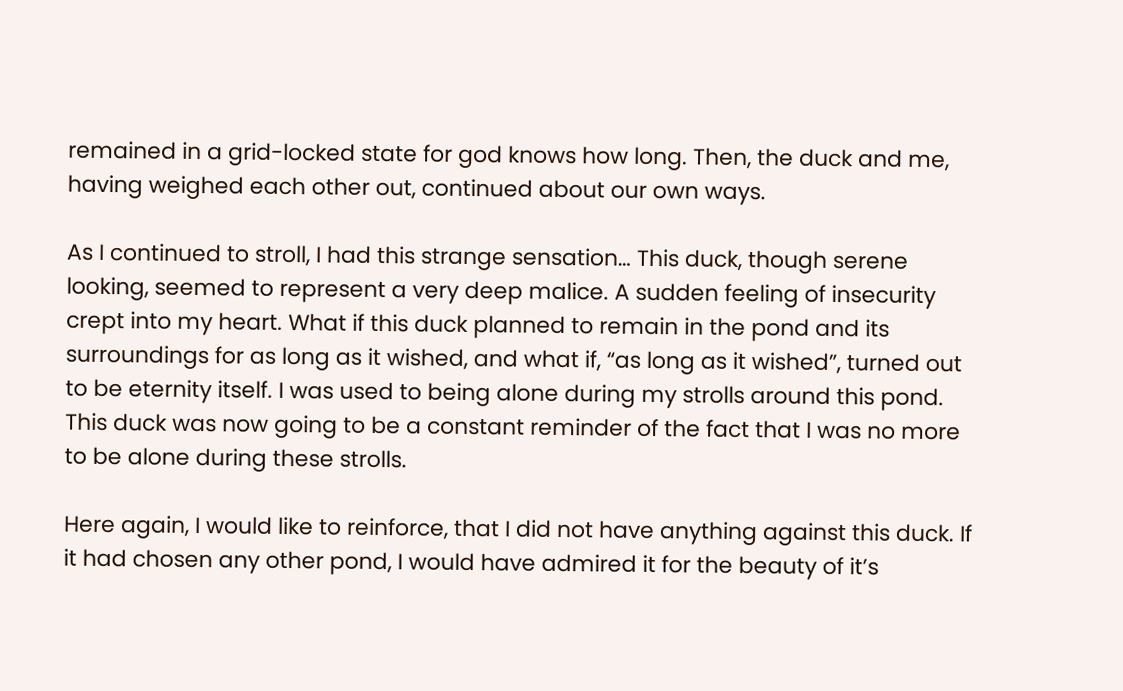remained in a grid-locked state for god knows how long. Then, the duck and me, having weighed each other out, continued about our own ways.

As I continued to stroll, I had this strange sensation… This duck, though serene looking, seemed to represent a very deep malice. A sudden feeling of insecurity crept into my heart. What if this duck planned to remain in the pond and its surroundings for as long as it wished, and what if, “as long as it wished”, turned out to be eternity itself. I was used to being alone during my strolls around this pond. This duck was now going to be a constant reminder of the fact that I was no more to be alone during these strolls.

Here again, I would like to reinforce, that I did not have anything against this duck. If it had chosen any other pond, I would have admired it for the beauty of it’s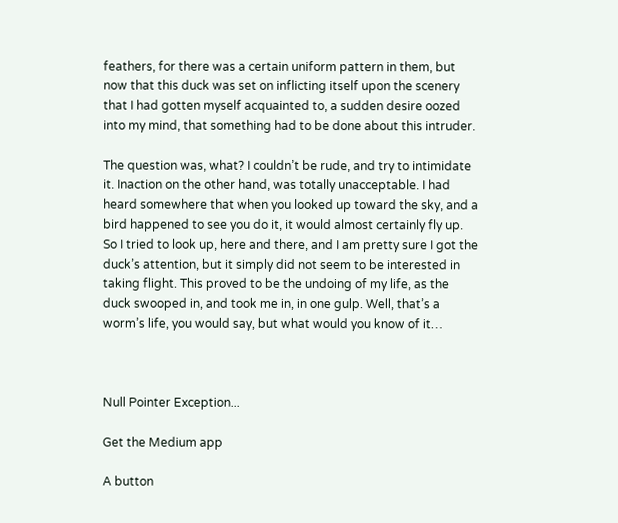feathers, for there was a certain uniform pattern in them, but now that this duck was set on inflicting itself upon the scenery that I had gotten myself acquainted to, a sudden desire oozed into my mind, that something had to be done about this intruder.

The question was, what? I couldn’t be rude, and try to intimidate it. Inaction on the other hand, was totally unacceptable. I had heard somewhere that when you looked up toward the sky, and a bird happened to see you do it, it would almost certainly fly up. So I tried to look up, here and there, and I am pretty sure I got the duck’s attention, but it simply did not seem to be interested in taking flight. This proved to be the undoing of my life, as the duck swooped in, and took me in, in one gulp. Well, that’s a worm’s life, you would say, but what would you know of it…



Null Pointer Exception...

Get the Medium app

A button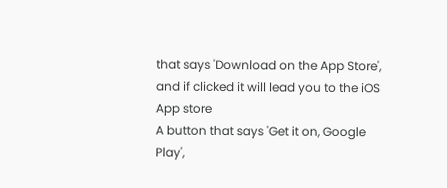that says 'Download on the App Store', and if clicked it will lead you to the iOS App store
A button that says 'Get it on, Google Play',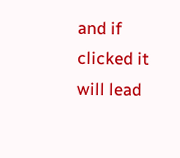and if clicked it will lead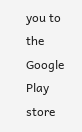you to the Google Play store